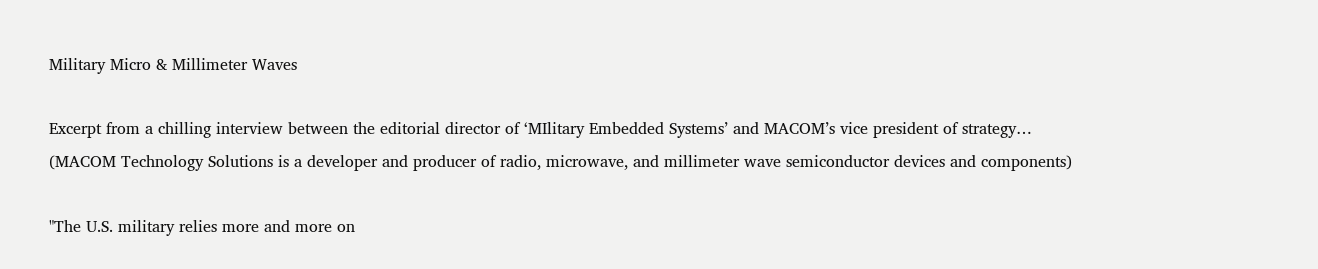Military Micro & Millimeter Waves

Excerpt from a chilling interview between the editorial director of ‘MIlitary Embedded Systems’ and MACOM’s vice president of strategy…
(MACOM Technology Solutions is a developer and producer of radio, microwave, and millimeter wave semiconductor devices and components)

"The U.S. military relies more and more on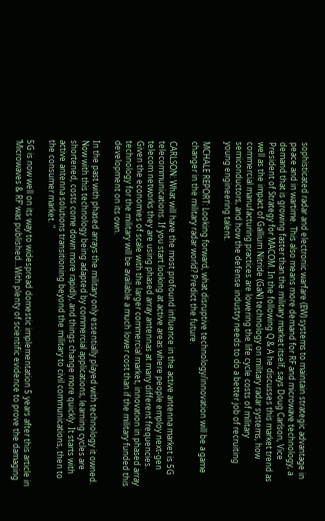sophisticated radar and electronic warfare (EW) systems to maintain strategic advantage in peace and in wartime. This also means more demand for RF and microwave technology, a demand that is growing faster than the military market itself, says Doug Carlson, Vice President of Strategy for MACOM. In the following Q & A he discusses this market trend as well as the impact of Gallium Nitride (GaN) technology on military radar systems, how commercial manufacturing practices are lowering the life cycle costs of military semiconductors, and how the defense industry needs to do a better job of recruiting young engineering talent.

MCHALE REPORT: Looking forward, what disruptive technology/innovation will be a game changer in the military radar world? Predict the future.

CARLSON: What will have the most profound influence in the active antenna market is 5G telecommunications. If you start looking at active areas where people employ next-gen telecom networks they are using phased array antennas at many different frequencies. Given the economies of scale with the larger commercial market, innovation in phased array technology for the military will be available a much lower cost than if the military funded this development on its own.

In the past with phased arrays the military only essentially played with technology it owned. Now with this technology being adapted by commercial applications, learning cycles are shortened, costs come down more rapidly, and things change more quickly. It starts with active antenna solutions transitioning beyond the military to civil communications, then to the consumer market. "

5G is now well on its way to widespread domestic implementation 5 years after this article in ‘Microwaves & RF’ was published…With plenty of scientific evidence to prove the damaging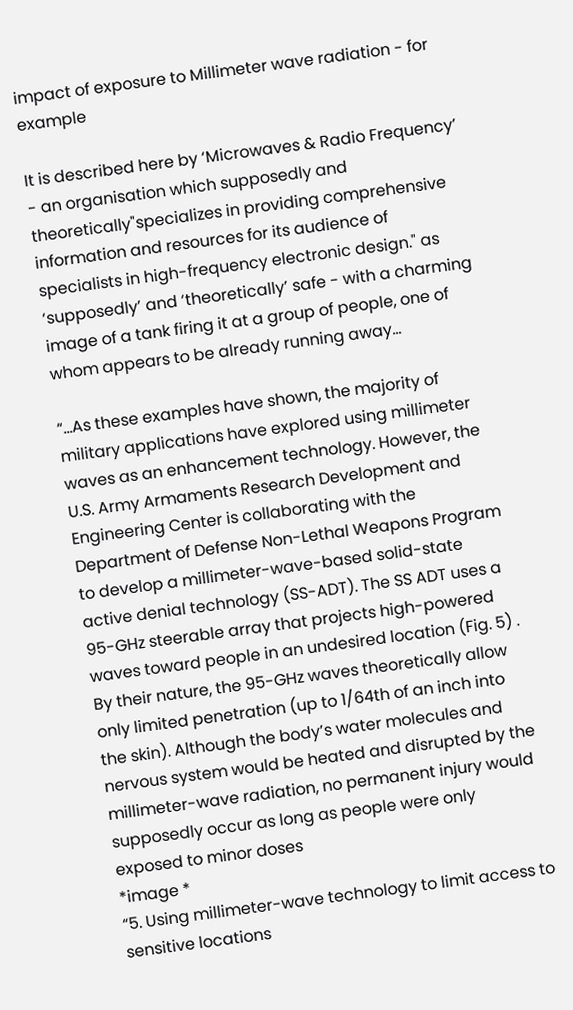impact of exposure to Millimeter wave radiation - for example

It is described here by ‘Microwaves & Radio Frequency’ - an organisation which supposedly and theoretically"specializes in providing comprehensive information and resources for its audience of specialists in high-frequency electronic design." as ‘supposedly’ and ‘theoretically’ safe - with a charming image of a tank firing it at a group of people, one of whom appears to be already running away…

“…As these examples have shown, the majority of military applications have explored using millimeter waves as an enhancement technology. However, the U.S. Army Armaments Research Development and Engineering Center is collaborating with the Department of Defense Non-Lethal Weapons Program to develop a millimeter-wave-based solid-state active denial technology (SS-ADT). The SS ADT uses a 95-GHz steerable array that projects high-powered waves toward people in an undesired location (Fig. 5) . By their nature, the 95-GHz waves theoretically allow only limited penetration (up to 1/64th of an inch into the skin). Although the body’s water molecules and nervous system would be heated and disrupted by the millimeter-wave radiation, no permanent injury would supposedly occur as long as people were only exposed to minor doses
*image *
“5. Using millimeter-wave technology to limit access to sensitive locations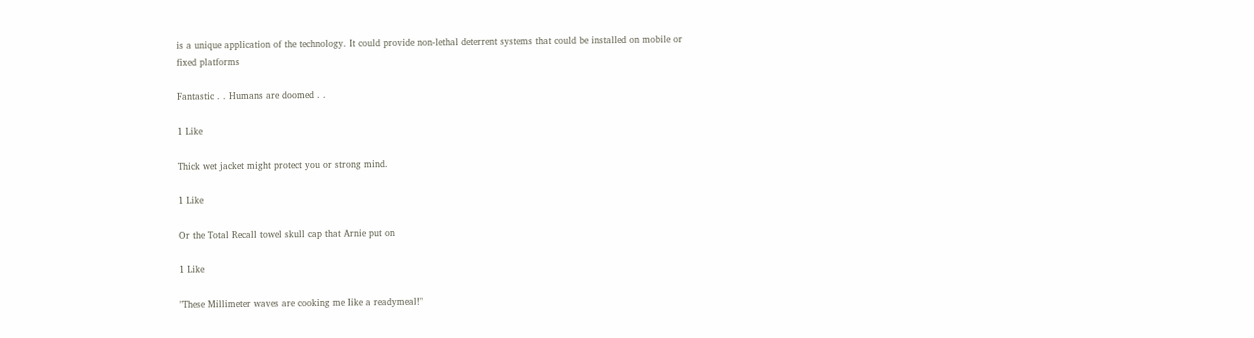is a unique application of the technology. It could provide non-lethal deterrent systems that could be installed on mobile or fixed platforms

Fantastic . . Humans are doomed . .

1 Like

Thick wet jacket might protect you or strong mind.

1 Like

Or the Total Recall towel skull cap that Arnie put on

1 Like

"These Millimeter waves are cooking me Iike a readymeal!"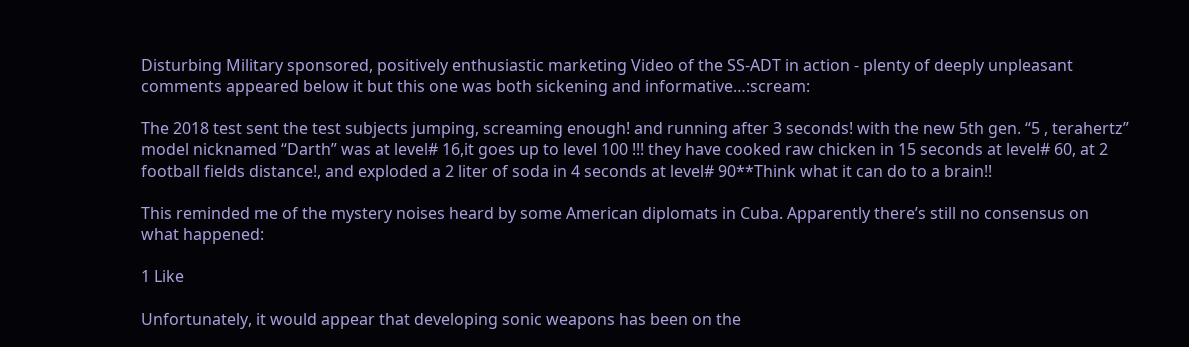Disturbing Military sponsored, positively enthusiastic marketing Video of the SS-ADT in action - plenty of deeply unpleasant comments appeared below it but this one was both sickening and informative…:scream:

The 2018 test sent the test subjects jumping, screaming enough! and running after 3 seconds! with the new 5th gen. “5 , terahertz” model nicknamed “Darth” was at level# 16,it goes up to level 100 !!! they have cooked raw chicken in 15 seconds at level# 60, at 2 football fields distance!, and exploded a 2 liter of soda in 4 seconds at level# 90**Think what it can do to a brain!!

This reminded me of the mystery noises heard by some American diplomats in Cuba. Apparently there’s still no consensus on what happened:

1 Like

Unfortunately, it would appear that developing sonic weapons has been on the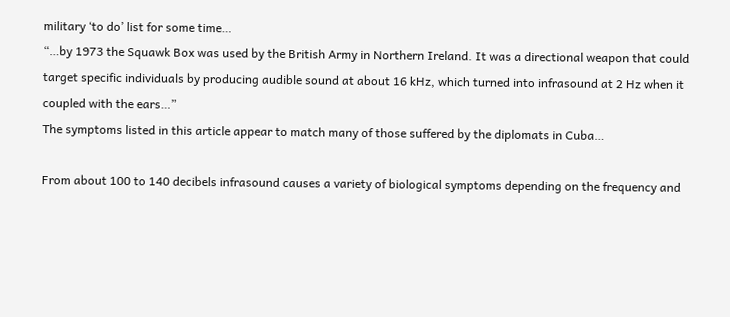military ‘to do’ list for some time…
“…by 1973 the Squawk Box was used by the British Army in Northern Ireland. It was a directional weapon that could target specific individuals by producing audible sound at about 16 kHz, which turned into infrasound at 2 Hz when it coupled with the ears…”
The symptoms listed in this article appear to match many of those suffered by the diplomats in Cuba…

From about 100 to 140 decibels infrasound causes a variety of biological symptoms depending on the frequency and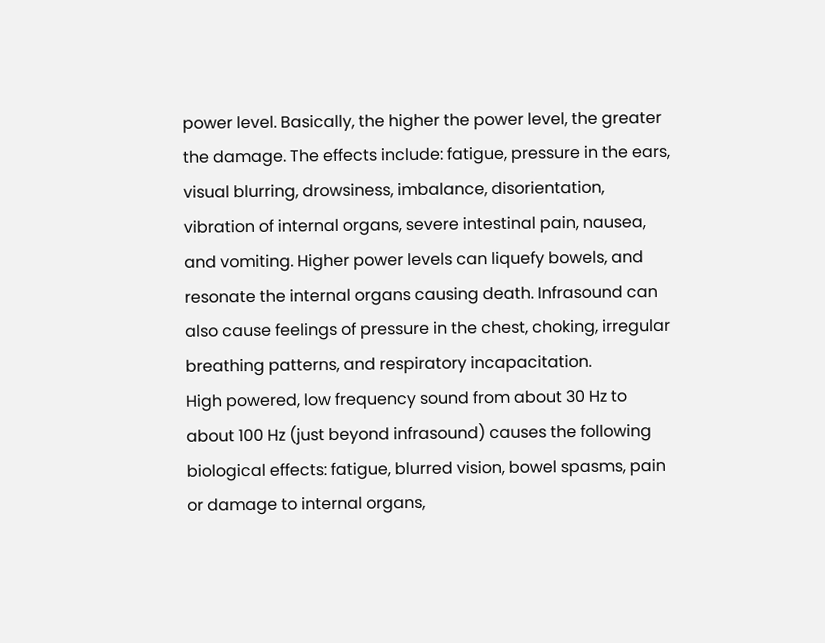power level. Basically, the higher the power level, the greater the damage. The effects include: fatigue, pressure in the ears, visual blurring, drowsiness, imbalance, disorientation, vibration of internal organs, severe intestinal pain, nausea, and vomiting. Higher power levels can liquefy bowels, and resonate the internal organs causing death. Infrasound can also cause feelings of pressure in the chest, choking, irregular breathing patterns, and respiratory incapacitation.
High powered, low frequency sound from about 30 Hz to about 100 Hz (just beyond infrasound) causes the following biological effects: fatigue, blurred vision, bowel spasms, pain or damage to internal organs,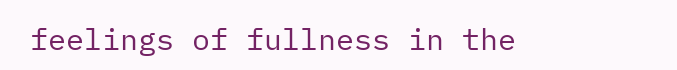feelings of fullness in the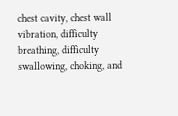chest cavity, chest wall vibration, difficulty breathing, difficulty swallowing, choking, and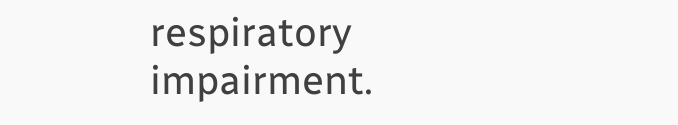respiratory impairment.